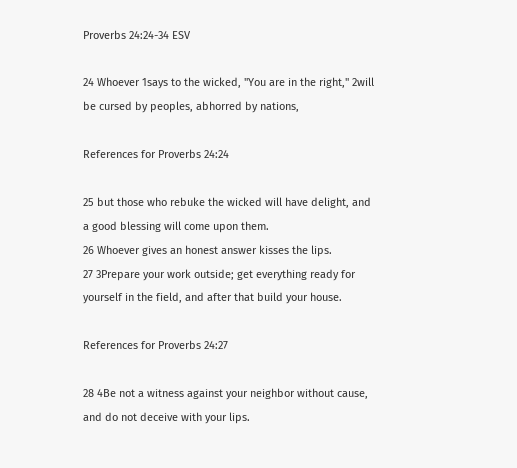Proverbs 24:24-34 ESV

24 Whoever 1says to the wicked, "You are in the right," 2will be cursed by peoples, abhorred by nations,

References for Proverbs 24:24

25 but those who rebuke the wicked will have delight, and a good blessing will come upon them.
26 Whoever gives an honest answer kisses the lips.
27 3Prepare your work outside; get everything ready for yourself in the field, and after that build your house.

References for Proverbs 24:27

28 4Be not a witness against your neighbor without cause, and do not deceive with your lips.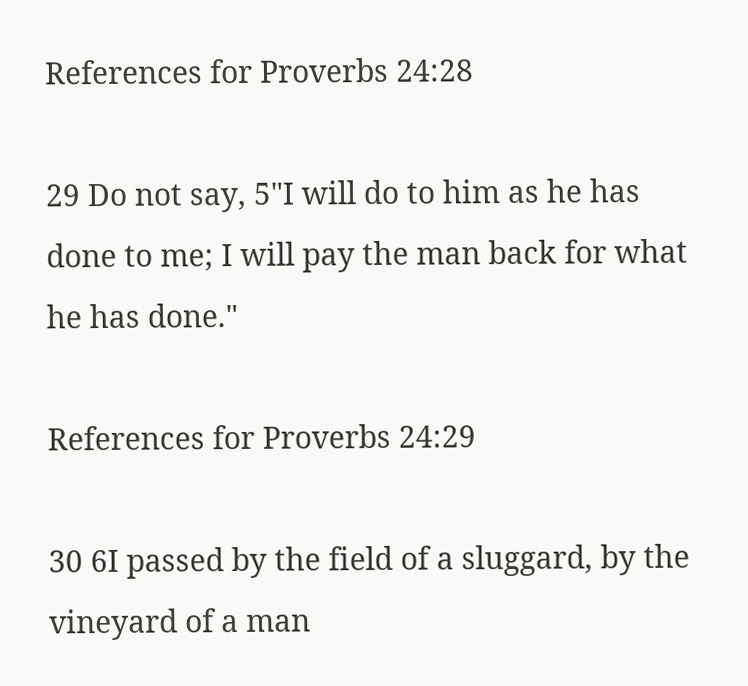References for Proverbs 24:28

29 Do not say, 5"I will do to him as he has done to me; I will pay the man back for what he has done."

References for Proverbs 24:29

30 6I passed by the field of a sluggard, by the vineyard of a man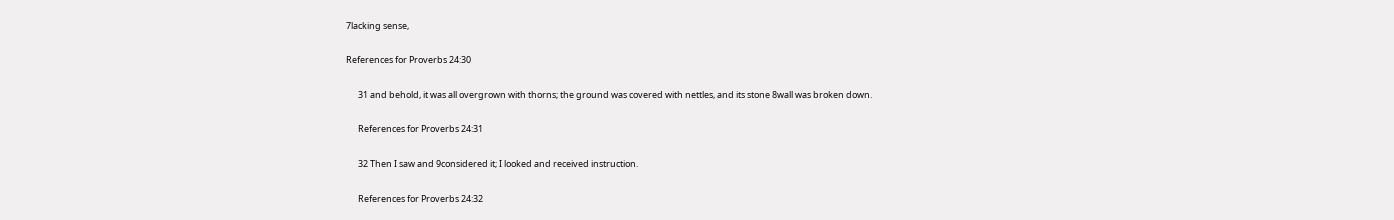7lacking sense,

References for Proverbs 24:30

      31 and behold, it was all overgrown with thorns; the ground was covered with nettles, and its stone 8wall was broken down.

      References for Proverbs 24:31

      32 Then I saw and 9considered it; I looked and received instruction.

      References for Proverbs 24:32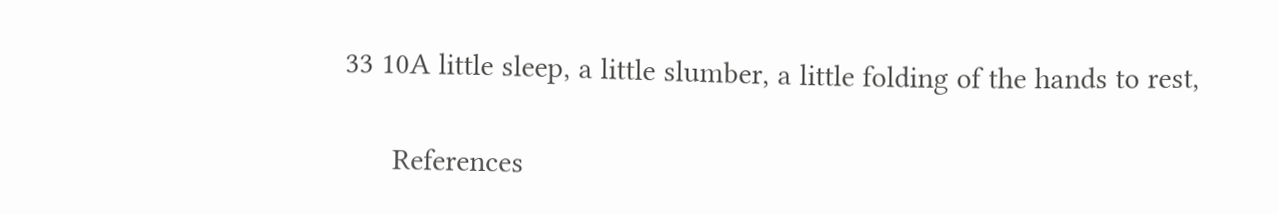33 10A little sleep, a little slumber, a little folding of the hands to rest,

      References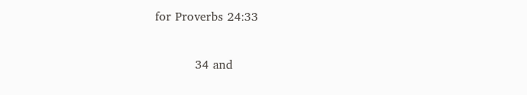for Proverbs 24:33

          34 and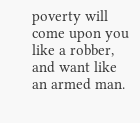poverty will come upon you like a robber, and want like an armed man.